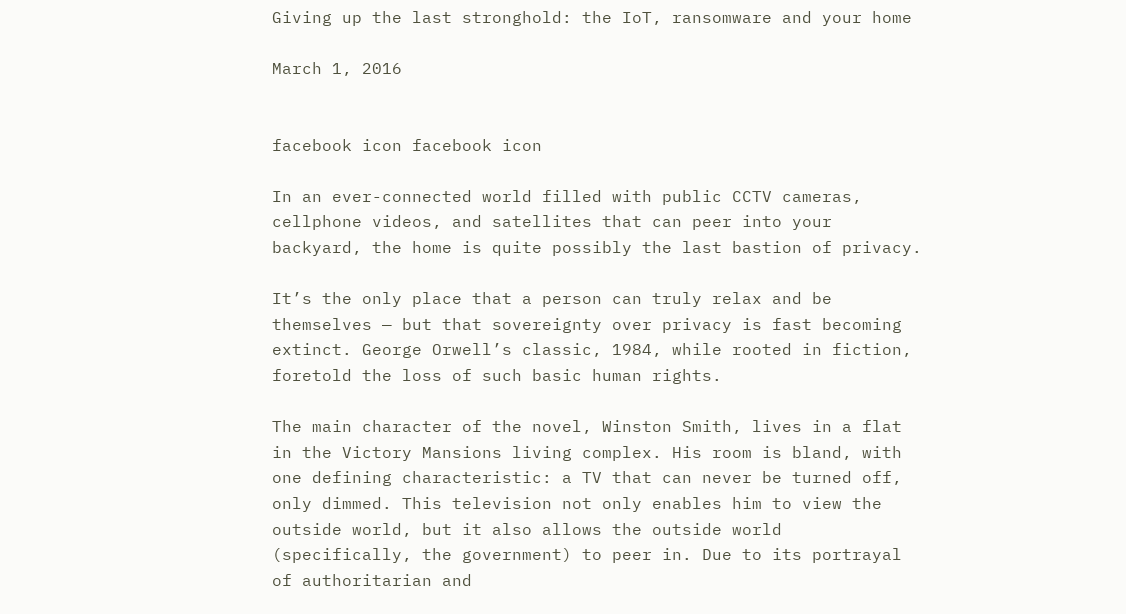Giving up the last stronghold: the IoT, ransomware and your home

March 1, 2016


facebook icon facebook icon

In an ever-connected world filled with public CCTV cameras, cellphone videos, and satellites that can peer into your backyard, the home is quite possibly the last bastion of privacy.

It’s the only place that a person can truly relax and be themselves — but that sovereignty over privacy is fast becoming extinct. George Orwell’s classic, 1984, while rooted in fiction, foretold the loss of such basic human rights.

The main character of the novel, Winston Smith, lives in a flat in the Victory Mansions living complex. His room is bland, with one defining characteristic: a TV that can never be turned off, only dimmed. This television not only enables him to view the outside world, but it also allows the outside world (specifically, the government) to peer in. Due to its portrayal of authoritarian and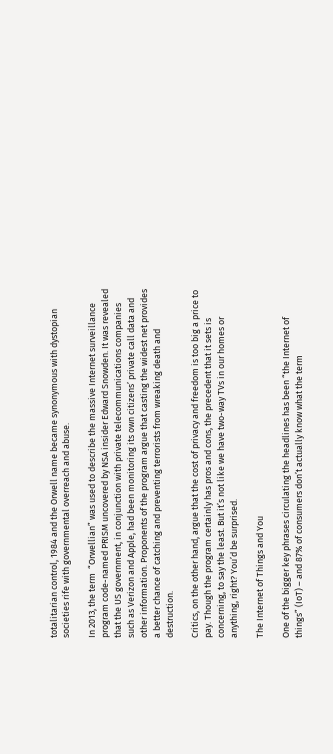totalitarian control, 1984 and the Orwell name became synonymous with dystopian societies rife with governmental overreach and abuse.

In 2013, the term  “Orwellian” was used to describe the massive Internet surveillance program code-named PRISM uncovered by NSA insider Edward Snowden. It was revealed that the US government, in conjunction with private telecommunications companies such as Verizon and Apple, had been monitoring its own citizens’ private call data and other information. Proponents of the program argue that casting the widest net provides a better chance of catching and preventing terrorists from wreaking death and destruction.

Critics, on the other hand, argue that the cost of privacy and freedom is too big a price to pay. Though the program certainly has pros and cons, the precedent that it sets is concerning, to say the least. But it’s not like we have two-way TVs in our homes or anything, right? You’d be surprised.

The Internet of Things and You

One of the bigger key phrases circulating the headlines has been “the Internet of things” (IoT) – and 87% of consumers don’t actually know what the term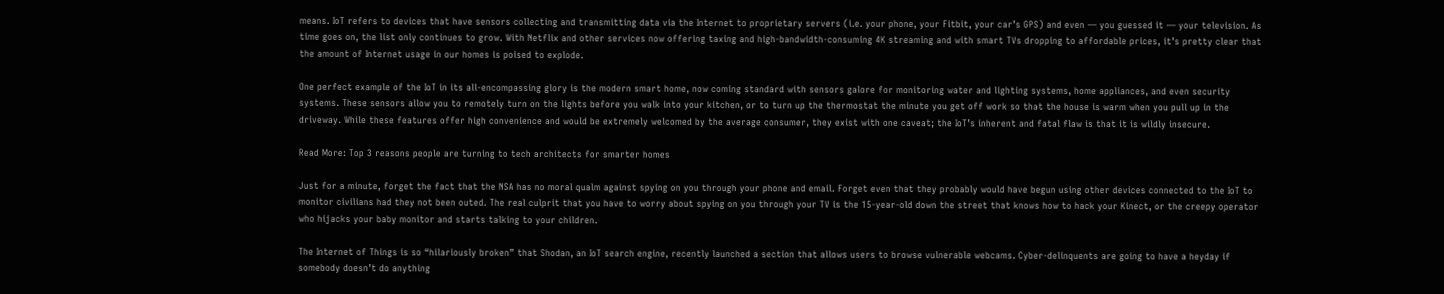means. IoT refers to devices that have sensors collecting and transmitting data via the Internet to proprietary servers (i.e. your phone, your Fitbit, your car’s GPS) and even — you guessed it — your television. As time goes on, the list only continues to grow. With Netflix and other services now offering taxing and high-bandwidth-consuming 4K streaming and with smart TVs dropping to affordable prices, it’s pretty clear that the amount of Internet usage in our homes is poised to explode.

One perfect example of the IoT in its all-encompassing glory is the modern smart home, now coming standard with sensors galore for monitoring water and lighting systems, home appliances, and even security systems. These sensors allow you to remotely turn on the lights before you walk into your kitchen, or to turn up the thermostat the minute you get off work so that the house is warm when you pull up in the driveway. While these features offer high convenience and would be extremely welcomed by the average consumer, they exist with one caveat; the IoT’s inherent and fatal flaw is that it is wildly insecure.

Read More: Top 3 reasons people are turning to tech architects for smarter homes

Just for a minute, forget the fact that the NSA has no moral qualm against spying on you through your phone and email. Forget even that they probably would have begun using other devices connected to the IoT to monitor civilians had they not been outed. The real culprit that you have to worry about spying on you through your TV is the 15-year-old down the street that knows how to hack your Kinect, or the creepy operator who hijacks your baby monitor and starts talking to your children.

The Internet of Things is so “hilariously broken” that Shodan, an IoT search engine, recently launched a section that allows users to browse vulnerable webcams. Cyber-delinquents are going to have a heyday if somebody doesn’t do anything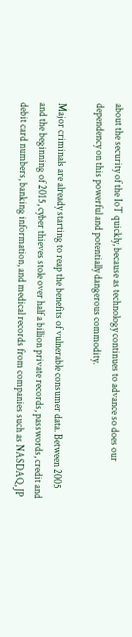about the security of the IoT quickly, because as technology continues to advance so does our dependency on this powerful and potentially dangerous commodity.

Major criminals are already starting to reap the benefits of vulnerable consumer data. Between 2005 and the beginning of 2015, cyber thieves stole over half a billion private records, passwords, credit and debit card numbers, banking information, and medical records from companies such as NASDAQ, JP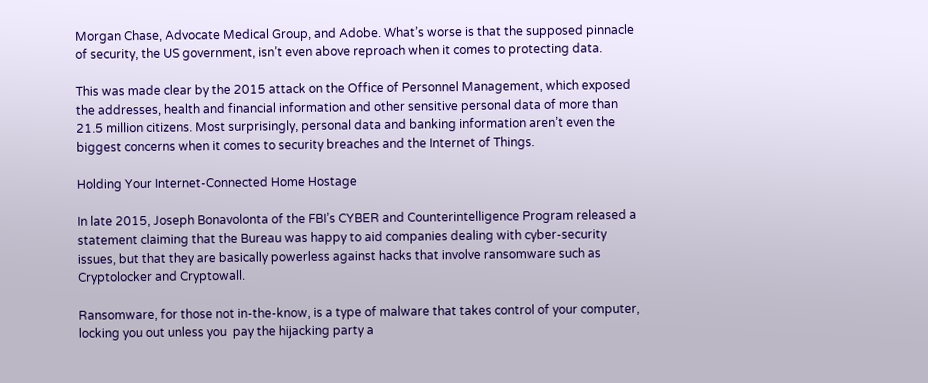Morgan Chase, Advocate Medical Group, and Adobe. What’s worse is that the supposed pinnacle of security, the US government, isn’t even above reproach when it comes to protecting data.

This was made clear by the 2015 attack on the Office of Personnel Management, which exposed the addresses, health and financial information and other sensitive personal data of more than 21.5 million citizens. Most surprisingly, personal data and banking information aren’t even the biggest concerns when it comes to security breaches and the Internet of Things.

Holding Your Internet-Connected Home Hostage

In late 2015, Joseph Bonavolonta of the FBI’s CYBER and Counterintelligence Program released a statement claiming that the Bureau was happy to aid companies dealing with cyber-security issues, but that they are basically powerless against hacks that involve ransomware such as Cryptolocker and Cryptowall.

Ransomware, for those not in-the-know, is a type of malware that takes control of your computer, locking you out unless you  pay the hijacking party a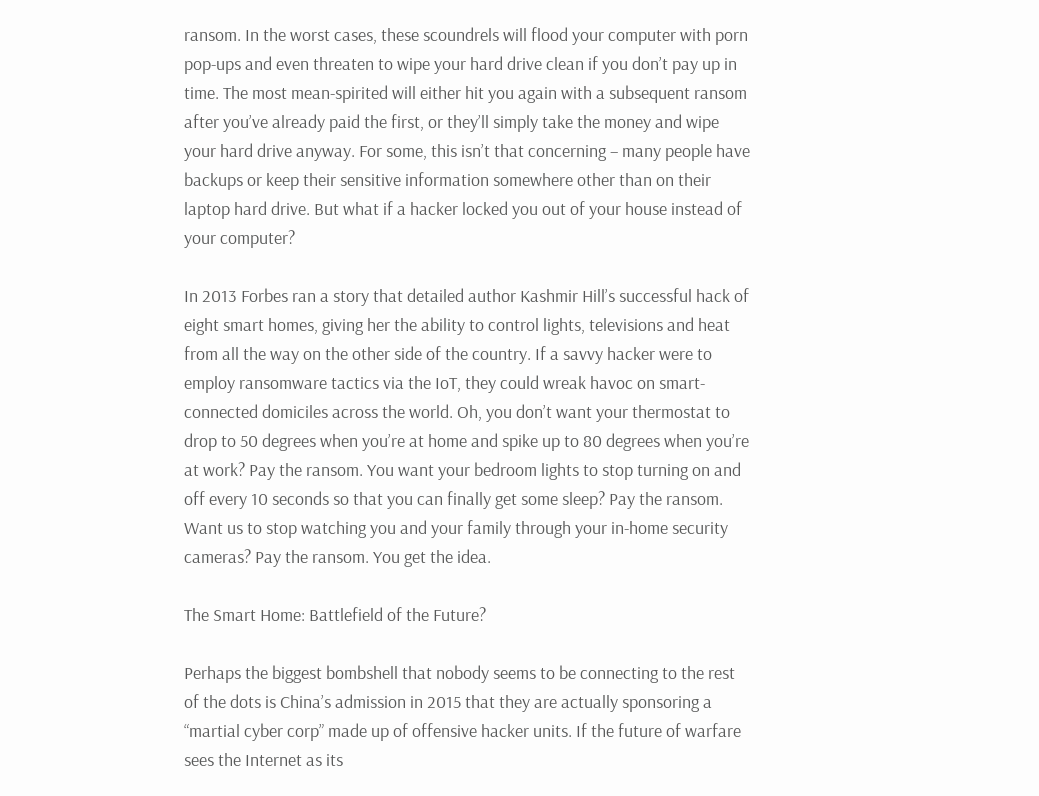ransom. In the worst cases, these scoundrels will flood your computer with porn pop-ups and even threaten to wipe your hard drive clean if you don’t pay up in time. The most mean-spirited will either hit you again with a subsequent ransom after you’ve already paid the first, or they’ll simply take the money and wipe your hard drive anyway. For some, this isn’t that concerning – many people have backups or keep their sensitive information somewhere other than on their laptop hard drive. But what if a hacker locked you out of your house instead of your computer?

In 2013 Forbes ran a story that detailed author Kashmir Hill’s successful hack of eight smart homes, giving her the ability to control lights, televisions and heat from all the way on the other side of the country. If a savvy hacker were to employ ransomware tactics via the IoT, they could wreak havoc on smart-connected domiciles across the world. Oh, you don’t want your thermostat to drop to 50 degrees when you’re at home and spike up to 80 degrees when you’re at work? Pay the ransom. You want your bedroom lights to stop turning on and off every 10 seconds so that you can finally get some sleep? Pay the ransom. Want us to stop watching you and your family through your in-home security cameras? Pay the ransom. You get the idea.

The Smart Home: Battlefield of the Future?

Perhaps the biggest bombshell that nobody seems to be connecting to the rest of the dots is China’s admission in 2015 that they are actually sponsoring a “martial cyber corp” made up of offensive hacker units. If the future of warfare sees the Internet as its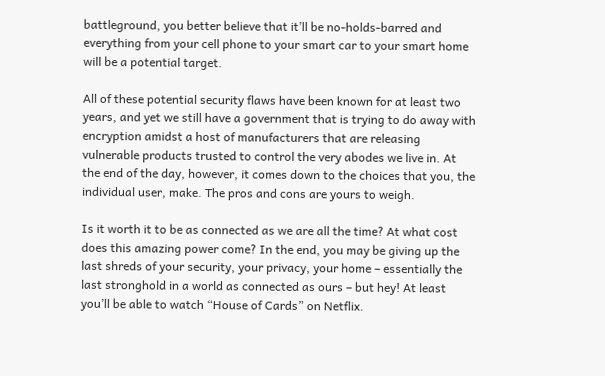battleground, you better believe that it’ll be no-holds-barred and everything from your cell phone to your smart car to your smart home will be a potential target.

All of these potential security flaws have been known for at least two years, and yet we still have a government that is trying to do away with encryption amidst a host of manufacturers that are releasing vulnerable products trusted to control the very abodes we live in. At the end of the day, however, it comes down to the choices that you, the individual user, make. The pros and cons are yours to weigh.

Is it worth it to be as connected as we are all the time? At what cost does this amazing power come? In the end, you may be giving up the last shreds of your security, your privacy, your home – essentially the last stronghold in a world as connected as ours – but hey! At least you’ll be able to watch “House of Cards” on Netflix.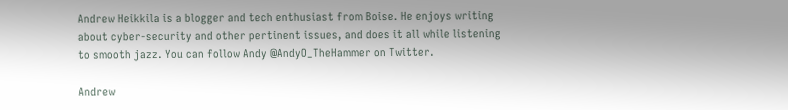Andrew Heikkila is a blogger and tech enthusiast from Boise. He enjoys writing about cyber-security and other pertinent issues, and does it all while listening to smooth jazz. You can follow Andy @AndyO_TheHammer on Twitter.

Andrew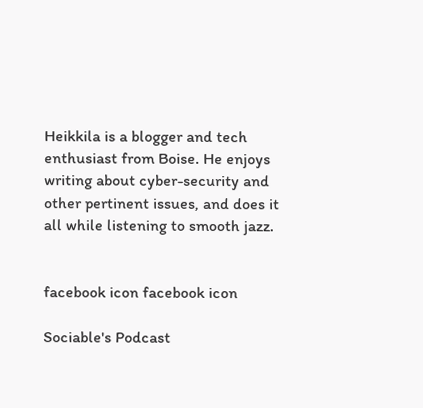Heikkila is a blogger and tech enthusiast from Boise. He enjoys writing about cyber-security and other pertinent issues, and does it all while listening to smooth jazz.


facebook icon facebook icon

Sociable's Podcast